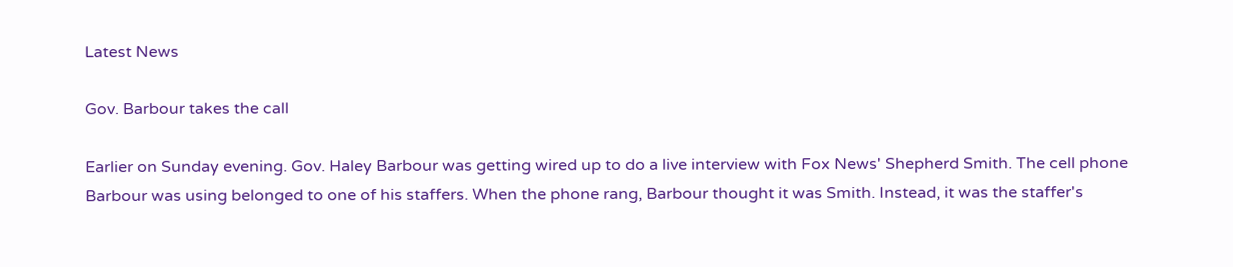Latest News

Gov. Barbour takes the call

Earlier on Sunday evening. Gov. Haley Barbour was getting wired up to do a live interview with Fox News' Shepherd Smith. The cell phone Barbour was using belonged to one of his staffers. When the phone rang, Barbour thought it was Smith. Instead, it was the staffer's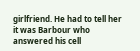girlfriend. He had to tell her it was Barbour who answered his cell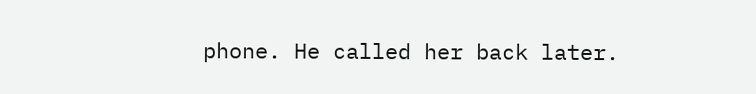phone. He called her back later.